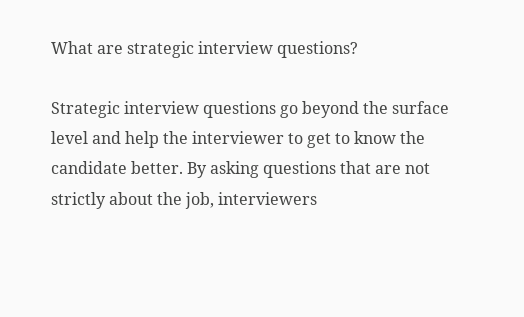What are strategic interview questions?

Strategic interview questions go beyond the surface level and help the interviewer to get to know the candidate better. By asking questions that are not strictly about the job, interviewers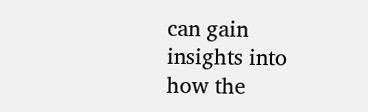can gain insights into how the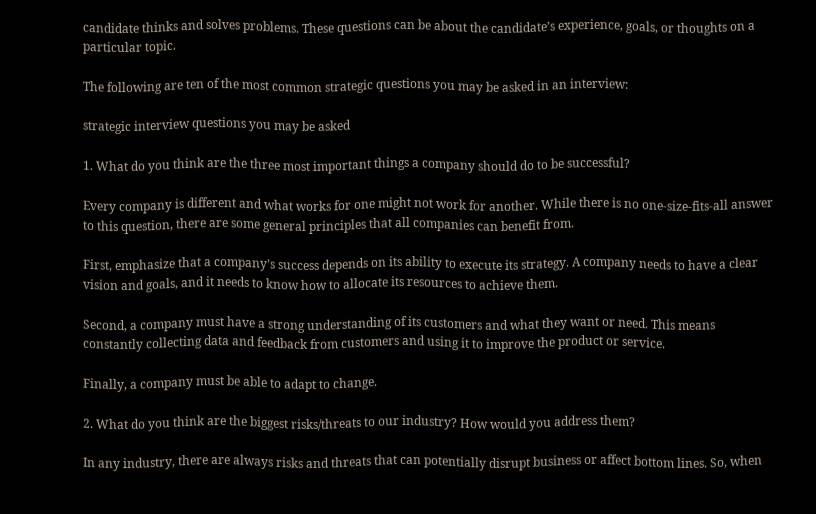candidate thinks and solves problems. These questions can be about the candidate’s experience, goals, or thoughts on a particular topic.

The following are ten of the most common strategic questions you may be asked in an interview:

strategic interview questions you may be asked

1. What do you think are the three most important things a company should do to be successful?

Every company is different and what works for one might not work for another. While there is no one-size-fits-all answer to this question, there are some general principles that all companies can benefit from.

First, emphasize that a company’s success depends on its ability to execute its strategy. A company needs to have a clear vision and goals, and it needs to know how to allocate its resources to achieve them.

Second, a company must have a strong understanding of its customers and what they want or need. This means constantly collecting data and feedback from customers and using it to improve the product or service.

Finally, a company must be able to adapt to change.

2. What do you think are the biggest risks/threats to our industry? How would you address them?

In any industry, there are always risks and threats that can potentially disrupt business or affect bottom lines. So, when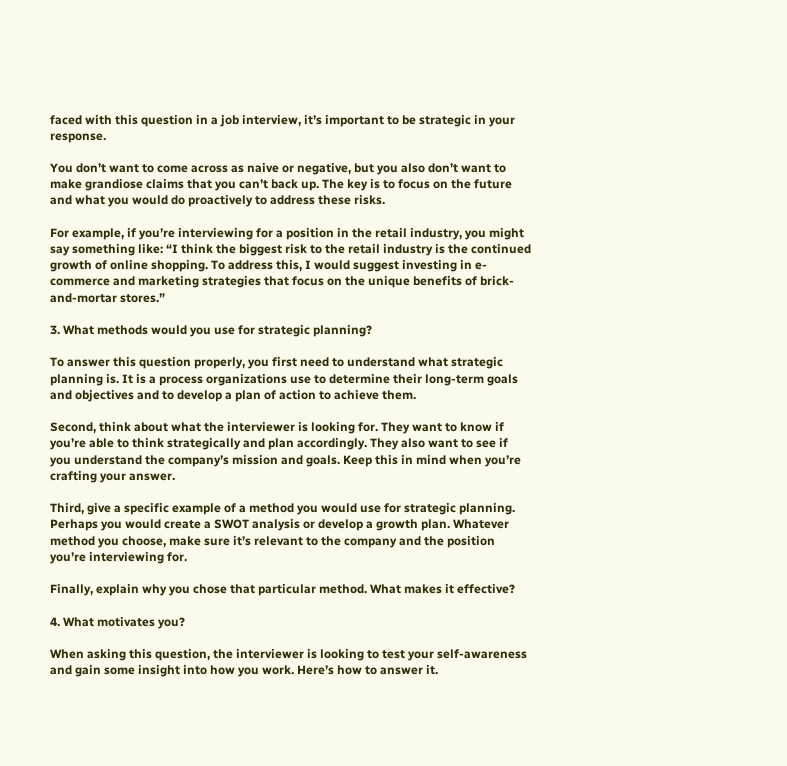faced with this question in a job interview, it’s important to be strategic in your response.

You don’t want to come across as naive or negative, but you also don’t want to make grandiose claims that you can’t back up. The key is to focus on the future and what you would do proactively to address these risks.

For example, if you’re interviewing for a position in the retail industry, you might say something like: “I think the biggest risk to the retail industry is the continued growth of online shopping. To address this, I would suggest investing in e-commerce and marketing strategies that focus on the unique benefits of brick-and-mortar stores.”

3. What methods would you use for strategic planning?

To answer this question properly, you first need to understand what strategic planning is. It is a process organizations use to determine their long-term goals and objectives and to develop a plan of action to achieve them.

Second, think about what the interviewer is looking for. They want to know if you’re able to think strategically and plan accordingly. They also want to see if you understand the company’s mission and goals. Keep this in mind when you’re crafting your answer.

Third, give a specific example of a method you would use for strategic planning. Perhaps you would create a SWOT analysis or develop a growth plan. Whatever method you choose, make sure it’s relevant to the company and the position you’re interviewing for.

Finally, explain why you chose that particular method. What makes it effective?

4. What motivates you?

When asking this question, the interviewer is looking to test your self-awareness and gain some insight into how you work. Here’s how to answer it.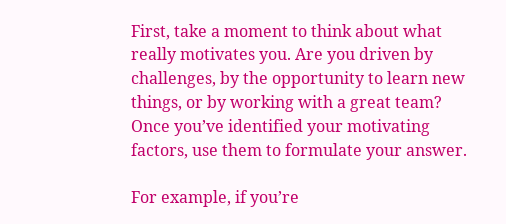First, take a moment to think about what really motivates you. Are you driven by challenges, by the opportunity to learn new things, or by working with a great team? Once you’ve identified your motivating factors, use them to formulate your answer.

For example, if you’re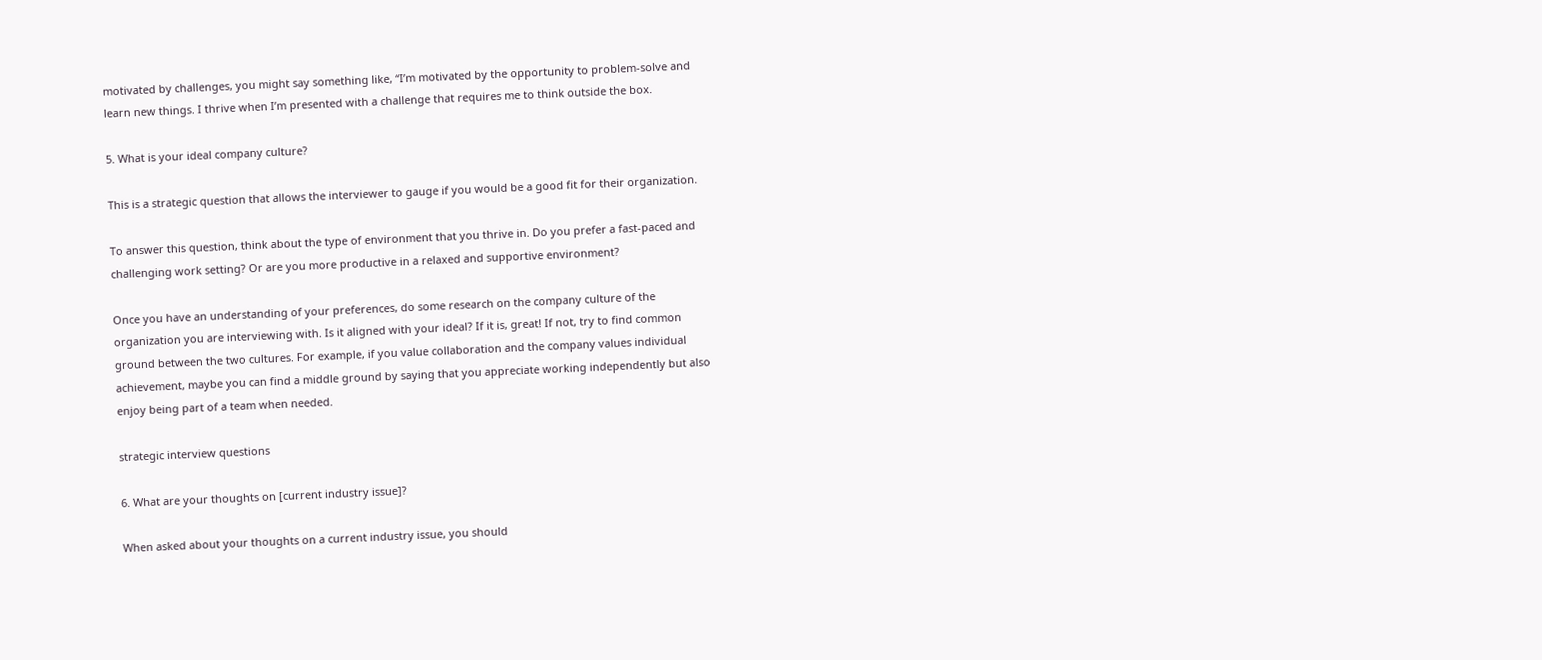motivated by challenges, you might say something like, “I’m motivated by the opportunity to problem-solve and learn new things. I thrive when I’m presented with a challenge that requires me to think outside the box.

5. What is your ideal company culture?

This is a strategic question that allows the interviewer to gauge if you would be a good fit for their organization.

To answer this question, think about the type of environment that you thrive in. Do you prefer a fast-paced and challenging work setting? Or are you more productive in a relaxed and supportive environment?

Once you have an understanding of your preferences, do some research on the company culture of the organization you are interviewing with. Is it aligned with your ideal? If it is, great! If not, try to find common ground between the two cultures. For example, if you value collaboration and the company values individual achievement, maybe you can find a middle ground by saying that you appreciate working independently but also enjoy being part of a team when needed.

strategic interview questions

6. What are your thoughts on [current industry issue]?

When asked about your thoughts on a current industry issue, you should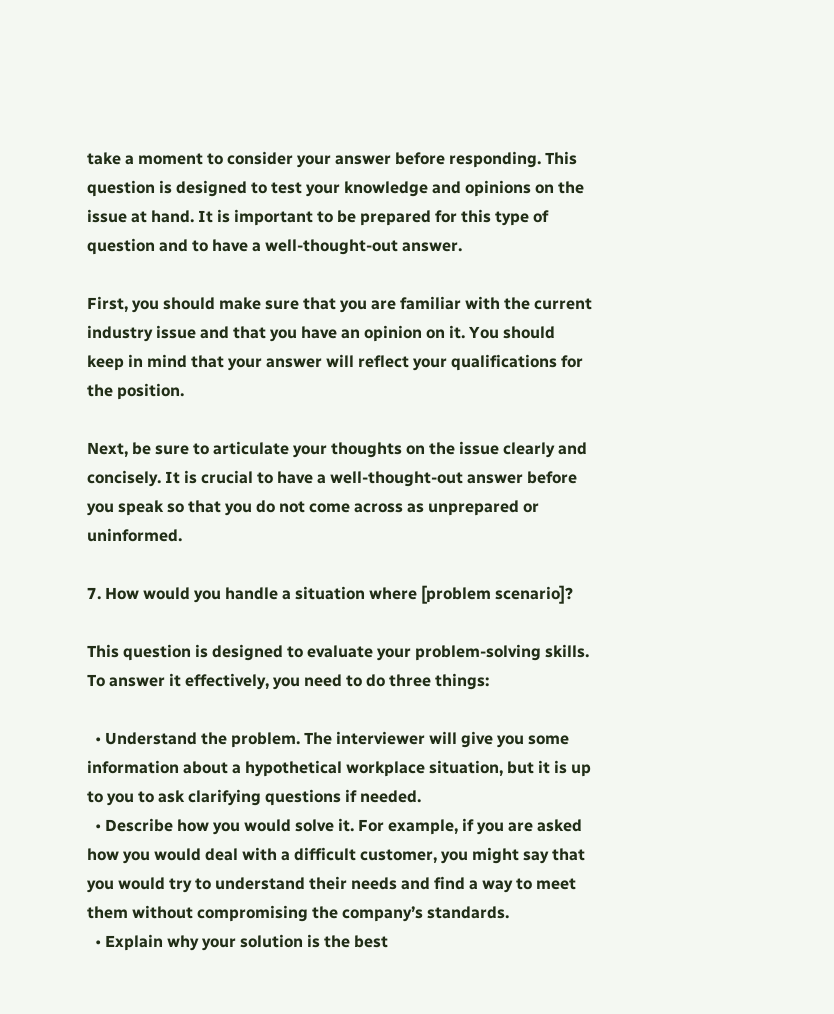take a moment to consider your answer before responding. This question is designed to test your knowledge and opinions on the issue at hand. It is important to be prepared for this type of question and to have a well-thought-out answer.

First, you should make sure that you are familiar with the current industry issue and that you have an opinion on it. You should keep in mind that your answer will reflect your qualifications for the position.

Next, be sure to articulate your thoughts on the issue clearly and concisely. It is crucial to have a well-thought-out answer before you speak so that you do not come across as unprepared or uninformed.

7. How would you handle a situation where [problem scenario]?

This question is designed to evaluate your problem-solving skills. To answer it effectively, you need to do three things:

  • Understand the problem. The interviewer will give you some information about a hypothetical workplace situation, but it is up to you to ask clarifying questions if needed.
  • Describe how you would solve it. For example, if you are asked how you would deal with a difficult customer, you might say that you would try to understand their needs and find a way to meet them without compromising the company’s standards.
  • Explain why your solution is the best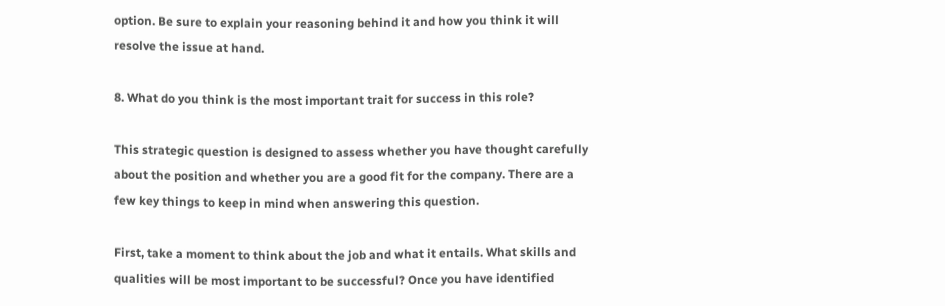option. Be sure to explain your reasoning behind it and how you think it will resolve the issue at hand.

8. What do you think is the most important trait for success in this role?

This strategic question is designed to assess whether you have thought carefully about the position and whether you are a good fit for the company. There are a few key things to keep in mind when answering this question.

First, take a moment to think about the job and what it entails. What skills and qualities will be most important to be successful? Once you have identified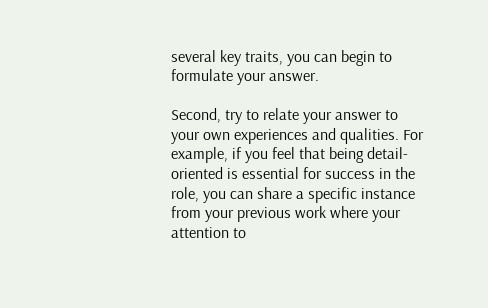several key traits, you can begin to formulate your answer.

Second, try to relate your answer to your own experiences and qualities. For example, if you feel that being detail-oriented is essential for success in the role, you can share a specific instance from your previous work where your attention to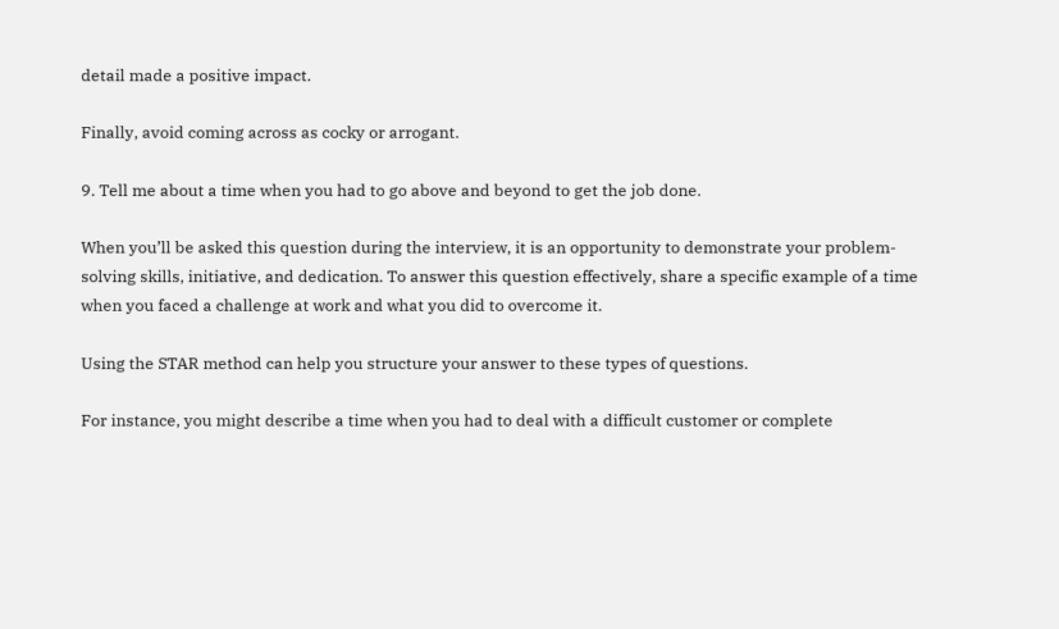detail made a positive impact.

Finally, avoid coming across as cocky or arrogant.

9. Tell me about a time when you had to go above and beyond to get the job done.

When you’ll be asked this question during the interview, it is an opportunity to demonstrate your problem-solving skills, initiative, and dedication. To answer this question effectively, share a specific example of a time when you faced a challenge at work and what you did to overcome it.

Using the STAR method can help you structure your answer to these types of questions.

For instance, you might describe a time when you had to deal with a difficult customer or complete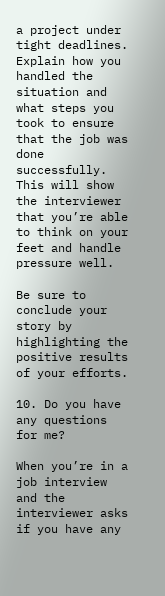a project under tight deadlines. Explain how you handled the situation and what steps you took to ensure that the job was done successfully. This will show the interviewer that you’re able to think on your feet and handle pressure well.

Be sure to conclude your story by highlighting the positive results of your efforts.

10. Do you have any questions for me?

When you’re in a job interview and the interviewer asks if you have any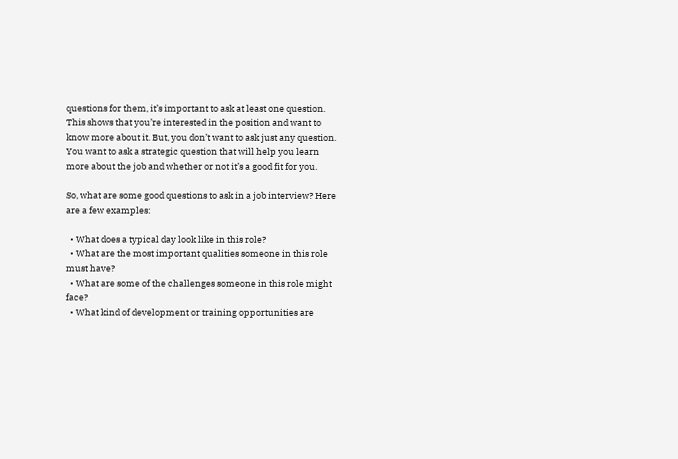questions for them, it’s important to ask at least one question. This shows that you’re interested in the position and want to know more about it. But, you don’t want to ask just any question. You want to ask a strategic question that will help you learn more about the job and whether or not it’s a good fit for you.

So, what are some good questions to ask in a job interview? Here are a few examples:

  • What does a typical day look like in this role?
  • What are the most important qualities someone in this role must have?
  • What are some of the challenges someone in this role might face?
  • What kind of development or training opportunities are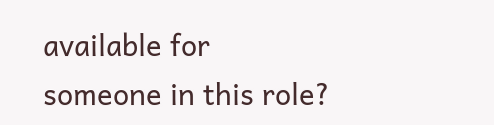available for someone in this role?